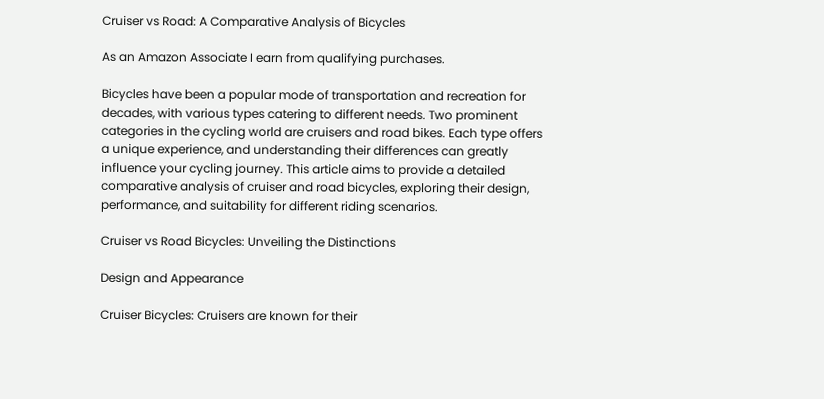Cruiser vs Road: A Comparative Analysis of Bicycles

As an Amazon Associate I earn from qualifying purchases.

Bicycles have been a popular mode of transportation and recreation for decades, with various types catering to different needs. Two prominent categories in the cycling world are cruisers and road bikes. Each type offers a unique experience, and understanding their differences can greatly influence your cycling journey. This article aims to provide a detailed comparative analysis of cruiser and road bicycles, exploring their design, performance, and suitability for different riding scenarios.

Cruiser vs Road Bicycles: Unveiling the Distinctions

Design and Appearance

Cruiser Bicycles: Cruisers are known for their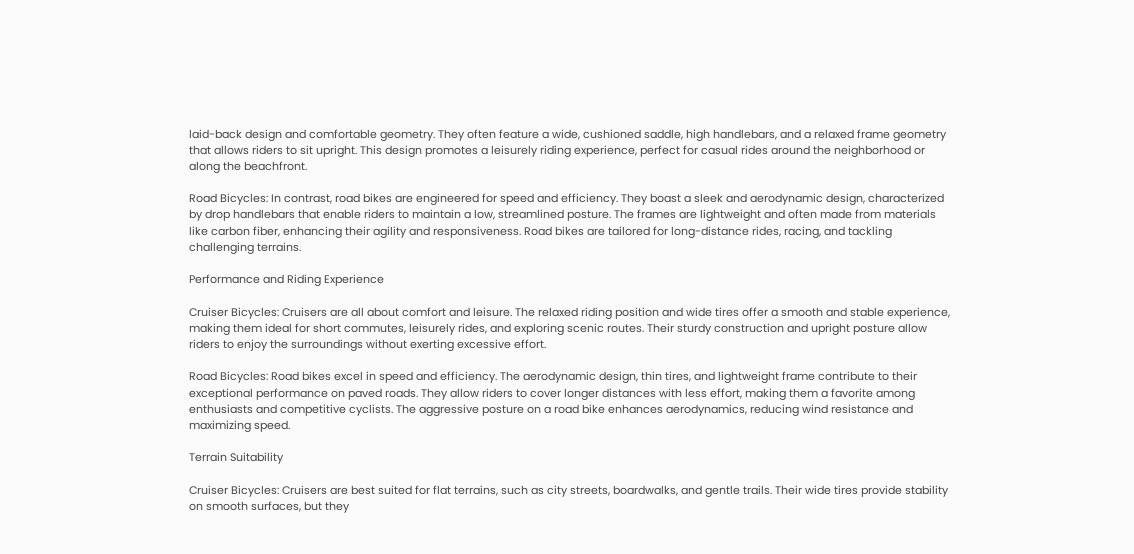laid-back design and comfortable geometry. They often feature a wide, cushioned saddle, high handlebars, and a relaxed frame geometry that allows riders to sit upright. This design promotes a leisurely riding experience, perfect for casual rides around the neighborhood or along the beachfront.

Road Bicycles: In contrast, road bikes are engineered for speed and efficiency. They boast a sleek and aerodynamic design, characterized by drop handlebars that enable riders to maintain a low, streamlined posture. The frames are lightweight and often made from materials like carbon fiber, enhancing their agility and responsiveness. Road bikes are tailored for long-distance rides, racing, and tackling challenging terrains.

Performance and Riding Experience

Cruiser Bicycles: Cruisers are all about comfort and leisure. The relaxed riding position and wide tires offer a smooth and stable experience, making them ideal for short commutes, leisurely rides, and exploring scenic routes. Their sturdy construction and upright posture allow riders to enjoy the surroundings without exerting excessive effort.

Road Bicycles: Road bikes excel in speed and efficiency. The aerodynamic design, thin tires, and lightweight frame contribute to their exceptional performance on paved roads. They allow riders to cover longer distances with less effort, making them a favorite among enthusiasts and competitive cyclists. The aggressive posture on a road bike enhances aerodynamics, reducing wind resistance and maximizing speed.

Terrain Suitability

Cruiser Bicycles: Cruisers are best suited for flat terrains, such as city streets, boardwalks, and gentle trails. Their wide tires provide stability on smooth surfaces, but they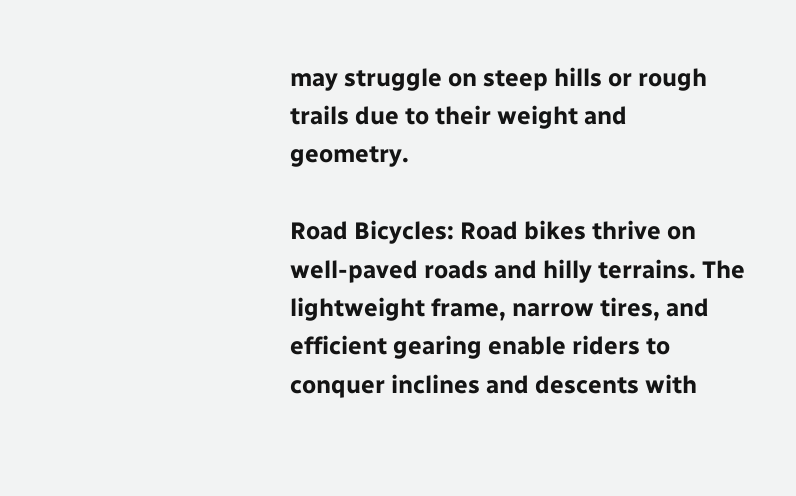may struggle on steep hills or rough trails due to their weight and geometry.

Road Bicycles: Road bikes thrive on well-paved roads and hilly terrains. The lightweight frame, narrow tires, and efficient gearing enable riders to conquer inclines and descents with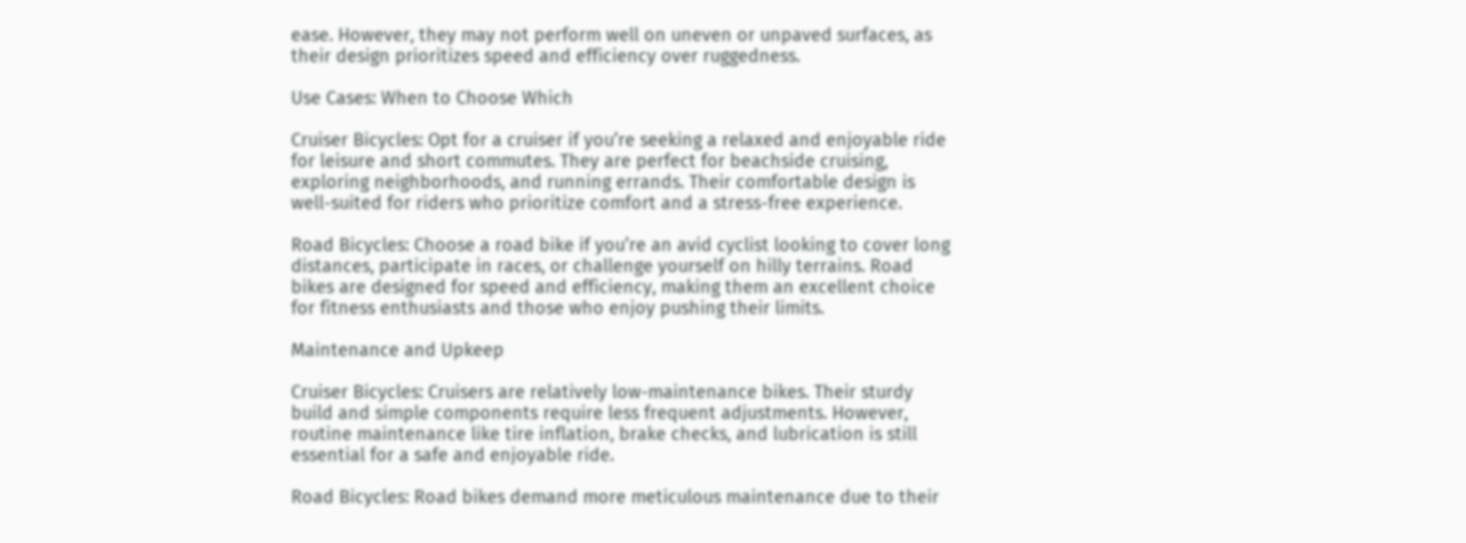ease. However, they may not perform well on uneven or unpaved surfaces, as their design prioritizes speed and efficiency over ruggedness.

Use Cases: When to Choose Which

Cruiser Bicycles: Opt for a cruiser if you’re seeking a relaxed and enjoyable ride for leisure and short commutes. They are perfect for beachside cruising, exploring neighborhoods, and running errands. Their comfortable design is well-suited for riders who prioritize comfort and a stress-free experience.

Road Bicycles: Choose a road bike if you’re an avid cyclist looking to cover long distances, participate in races, or challenge yourself on hilly terrains. Road bikes are designed for speed and efficiency, making them an excellent choice for fitness enthusiasts and those who enjoy pushing their limits.

Maintenance and Upkeep

Cruiser Bicycles: Cruisers are relatively low-maintenance bikes. Their sturdy build and simple components require less frequent adjustments. However, routine maintenance like tire inflation, brake checks, and lubrication is still essential for a safe and enjoyable ride.

Road Bicycles: Road bikes demand more meticulous maintenance due to their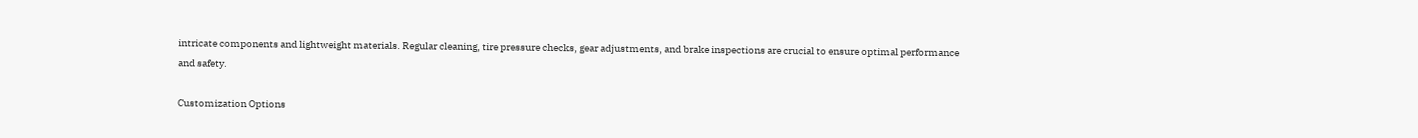intricate components and lightweight materials. Regular cleaning, tire pressure checks, gear adjustments, and brake inspections are crucial to ensure optimal performance and safety.

Customization Options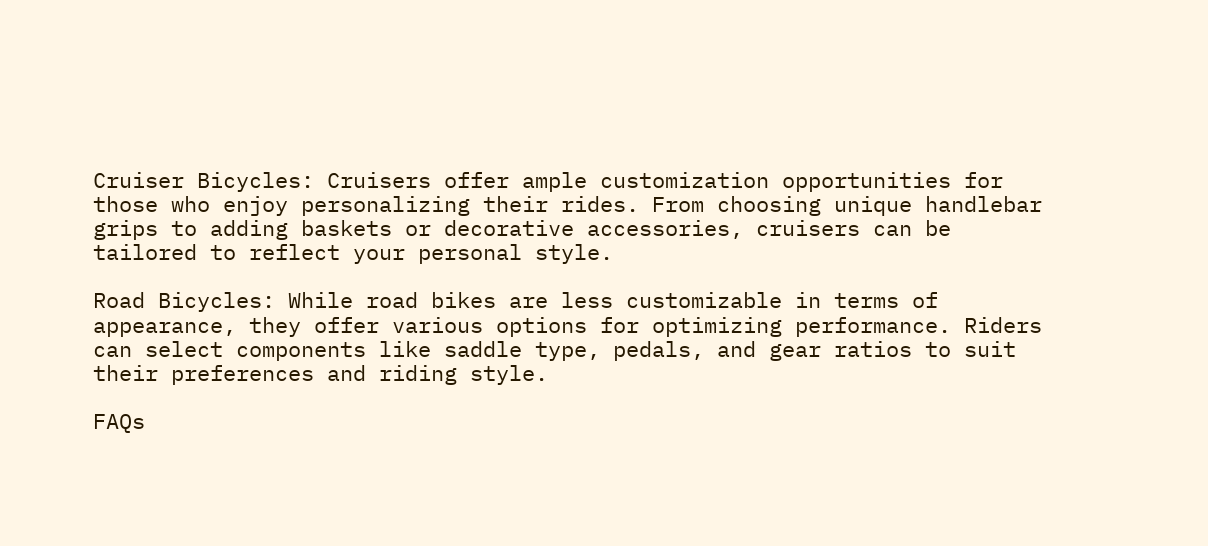Cruiser Bicycles: Cruisers offer ample customization opportunities for those who enjoy personalizing their rides. From choosing unique handlebar grips to adding baskets or decorative accessories, cruisers can be tailored to reflect your personal style.

Road Bicycles: While road bikes are less customizable in terms of appearance, they offer various options for optimizing performance. Riders can select components like saddle type, pedals, and gear ratios to suit their preferences and riding style.

FAQs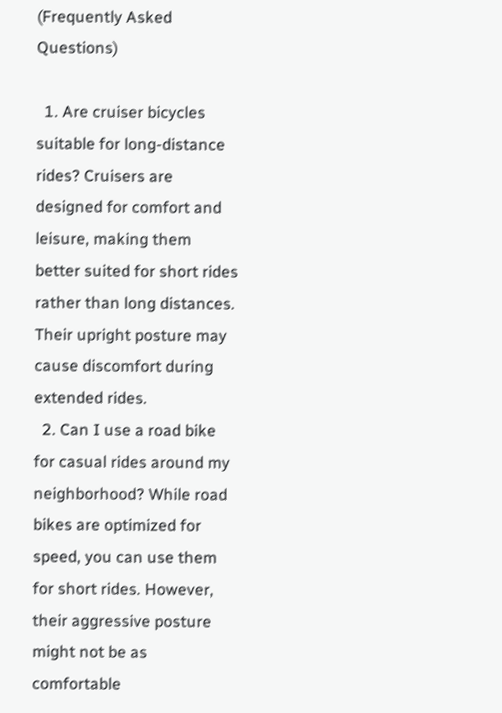(Frequently Asked Questions)

  1. Are cruiser bicycles suitable for long-distance rides? Cruisers are designed for comfort and leisure, making them better suited for short rides rather than long distances. Their upright posture may cause discomfort during extended rides.
  2. Can I use a road bike for casual rides around my neighborhood? While road bikes are optimized for speed, you can use them for short rides. However, their aggressive posture might not be as comfortable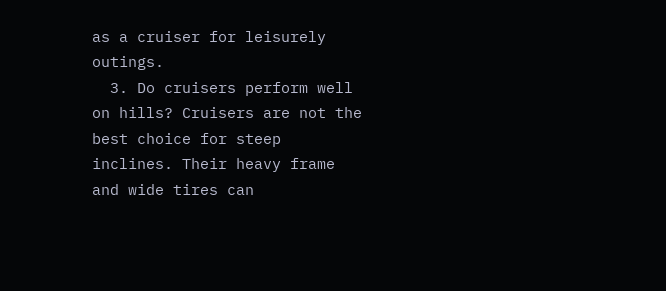as a cruiser for leisurely outings.
  3. Do cruisers perform well on hills? Cruisers are not the best choice for steep inclines. Their heavy frame and wide tires can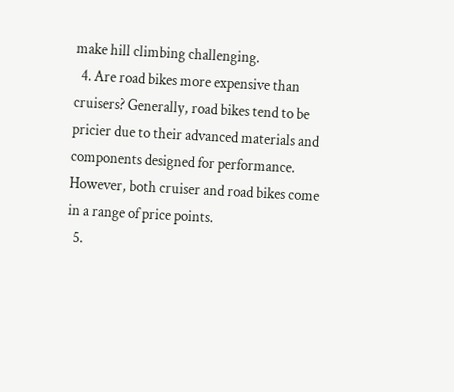make hill climbing challenging.
  4. Are road bikes more expensive than cruisers? Generally, road bikes tend to be pricier due to their advanced materials and components designed for performance. However, both cruiser and road bikes come in a range of price points.
  5.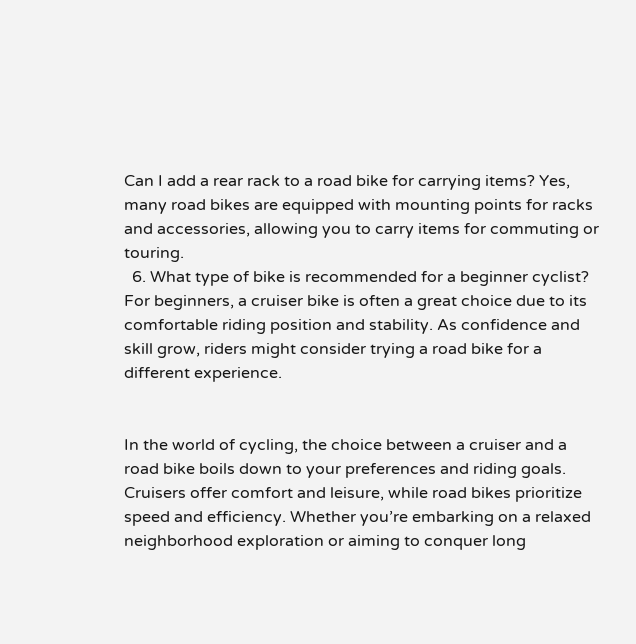Can I add a rear rack to a road bike for carrying items? Yes, many road bikes are equipped with mounting points for racks and accessories, allowing you to carry items for commuting or touring.
  6. What type of bike is recommended for a beginner cyclist? For beginners, a cruiser bike is often a great choice due to its comfortable riding position and stability. As confidence and skill grow, riders might consider trying a road bike for a different experience.


In the world of cycling, the choice between a cruiser and a road bike boils down to your preferences and riding goals. Cruisers offer comfort and leisure, while road bikes prioritize speed and efficiency. Whether you’re embarking on a relaxed neighborhood exploration or aiming to conquer long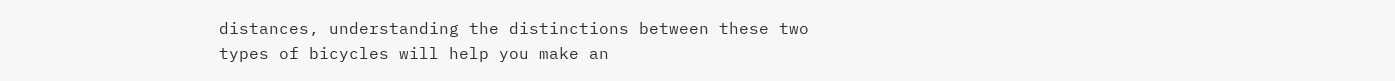distances, understanding the distinctions between these two types of bicycles will help you make an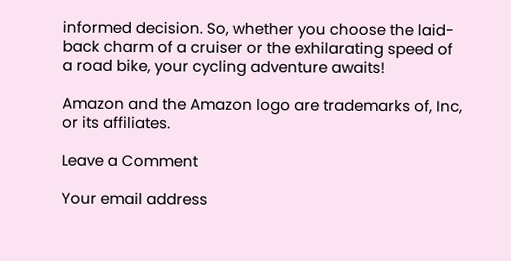informed decision. So, whether you choose the laid-back charm of a cruiser or the exhilarating speed of a road bike, your cycling adventure awaits!

Amazon and the Amazon logo are trademarks of, Inc, or its affiliates.

Leave a Comment

Your email address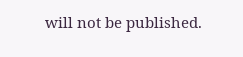will not be published.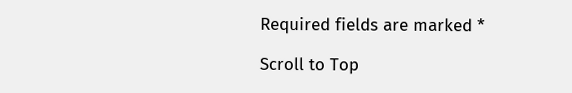Required fields are marked *

Scroll to Top